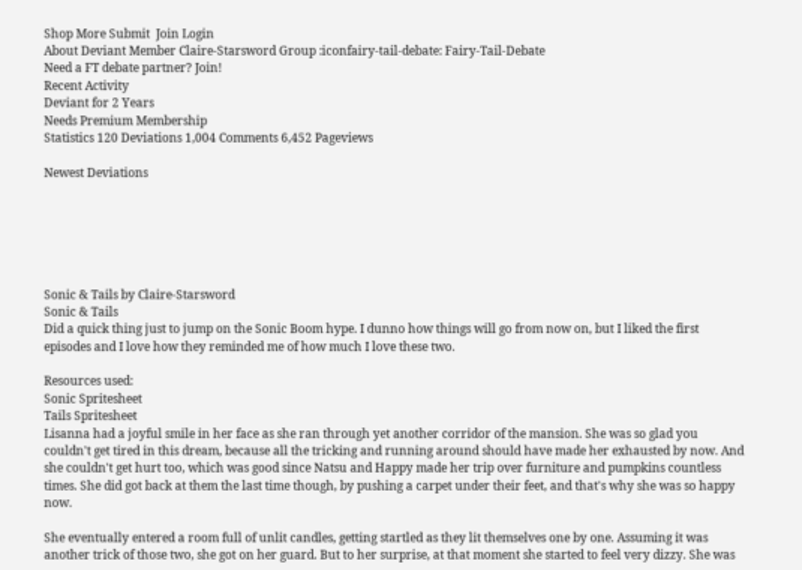Shop More Submit  Join Login
About Deviant Member Claire-Starsword Group :iconfairy-tail-debate: Fairy-Tail-Debate
Need a FT debate partner? Join!
Recent Activity
Deviant for 2 Years
Needs Premium Membership
Statistics 120 Deviations 1,004 Comments 6,452 Pageviews

Newest Deviations






Sonic & Tails by Claire-Starsword
Sonic & Tails
Did a quick thing just to jump on the Sonic Boom hype. I dunno how things will go from now on, but I liked the first episodes and I love how they reminded me of how much I love these two.

Resources used:
Sonic Spritesheet
Tails Spritesheet
Lisanna had a joyful smile in her face as she ran through yet another corridor of the mansion. She was so glad you couldn't get tired in this dream, because all the tricking and running around should have made her exhausted by now. And she couldn't get hurt too, which was good since Natsu and Happy made her trip over furniture and pumpkins countless times. She did got back at them the last time though, by pushing a carpet under their feet, and that's why she was so happy now.

She eventually entered a room full of unlit candles, getting startled as they lit themselves one by one. Assuming it was another trick of those two, she got on her guard. But to her surprise, at that moment she started to feel very dizzy. She was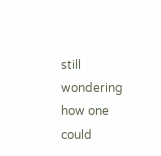still wondering how one could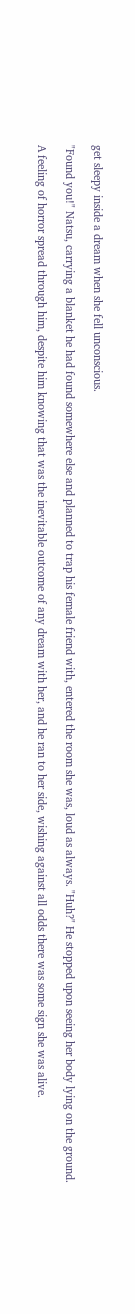get sleepy inside a dream when she fell unconscious.

"Found you!" Natsu, carrying a blanket he had found somewhere else and planned to trap his female friend with, entered the room she was, loud as always. "Huh?" He stopped upon seeing her body lying on the ground.

A feeling of horror spread through him, despite him knowing that was the inevitable outcome of any dream with her, and he ran to her side, wishing against all odds there was some sign she was alive.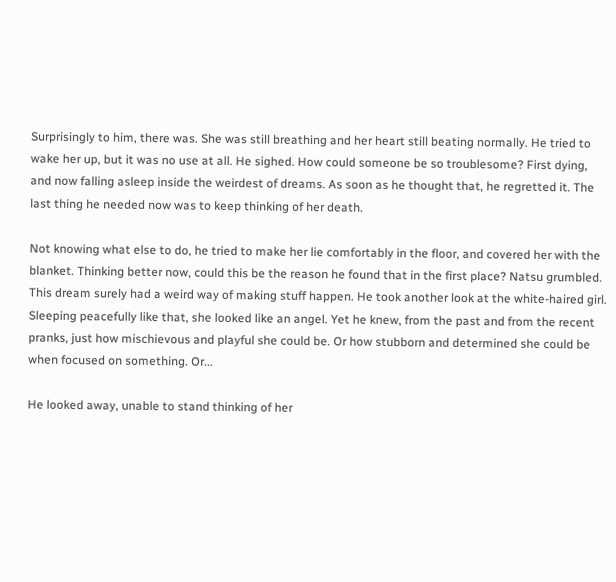Surprisingly to him, there was. She was still breathing and her heart still beating normally. He tried to wake her up, but it was no use at all. He sighed. How could someone be so troublesome? First dying, and now falling asleep inside the weirdest of dreams. As soon as he thought that, he regretted it. The last thing he needed now was to keep thinking of her death.

Not knowing what else to do, he tried to make her lie comfortably in the floor, and covered her with the blanket. Thinking better now, could this be the reason he found that in the first place? Natsu grumbled. This dream surely had a weird way of making stuff happen. He took another look at the white-haired girl. Sleeping peacefully like that, she looked like an angel. Yet he knew, from the past and from the recent pranks, just how mischievous and playful she could be. Or how stubborn and determined she could be when focused on something. Or...

He looked away, unable to stand thinking of her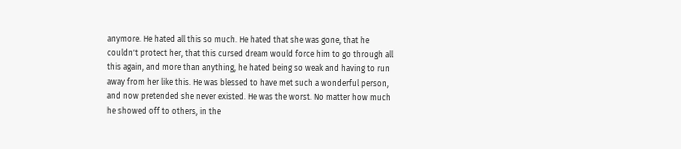anymore. He hated all this so much. He hated that she was gone, that he couldn't protect her, that this cursed dream would force him to go through all this again, and more than anything, he hated being so weak and having to run away from her like this. He was blessed to have met such a wonderful person, and now pretended she never existed. He was the worst. No matter how much he showed off to others, in the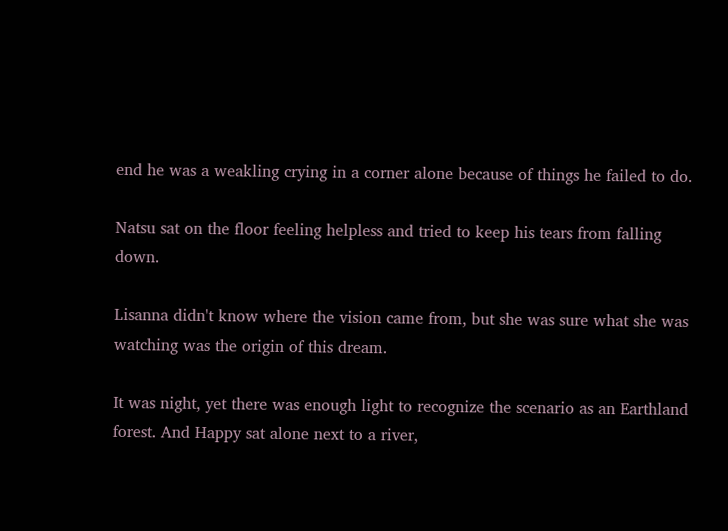end he was a weakling crying in a corner alone because of things he failed to do.

Natsu sat on the floor feeling helpless and tried to keep his tears from falling down.

Lisanna didn't know where the vision came from, but she was sure what she was watching was the origin of this dream.

It was night, yet there was enough light to recognize the scenario as an Earthland forest. And Happy sat alone next to a river,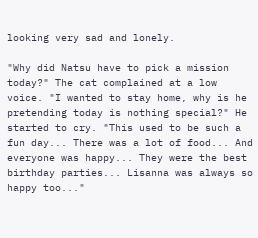looking very sad and lonely.

"Why did Natsu have to pick a mission today?" The cat complained at a low voice. "I wanted to stay home, why is he pretending today is nothing special?" He started to cry. "This used to be such a fun day... There was a lot of food... And everyone was happy... They were the best birthday parties... Lisanna was always so happy too..."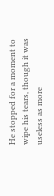He stopped for a moment to wipe his tears, though it was useless as more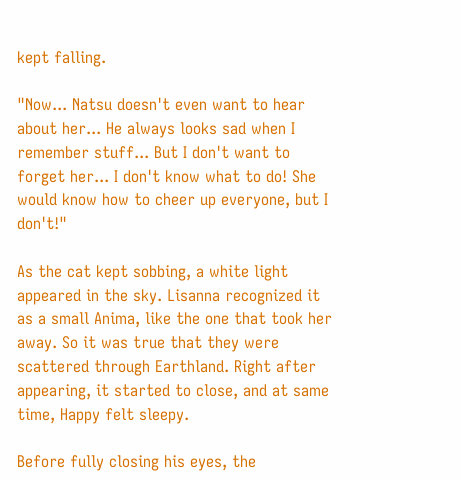kept falling.

"Now... Natsu doesn't even want to hear about her... He always looks sad when I remember stuff... But I don't want to forget her... I don't know what to do! She would know how to cheer up everyone, but I don't!"

As the cat kept sobbing, a white light appeared in the sky. Lisanna recognized it as a small Anima, like the one that took her away. So it was true that they were scattered through Earthland. Right after appearing, it started to close, and at same time, Happy felt sleepy.

Before fully closing his eyes, the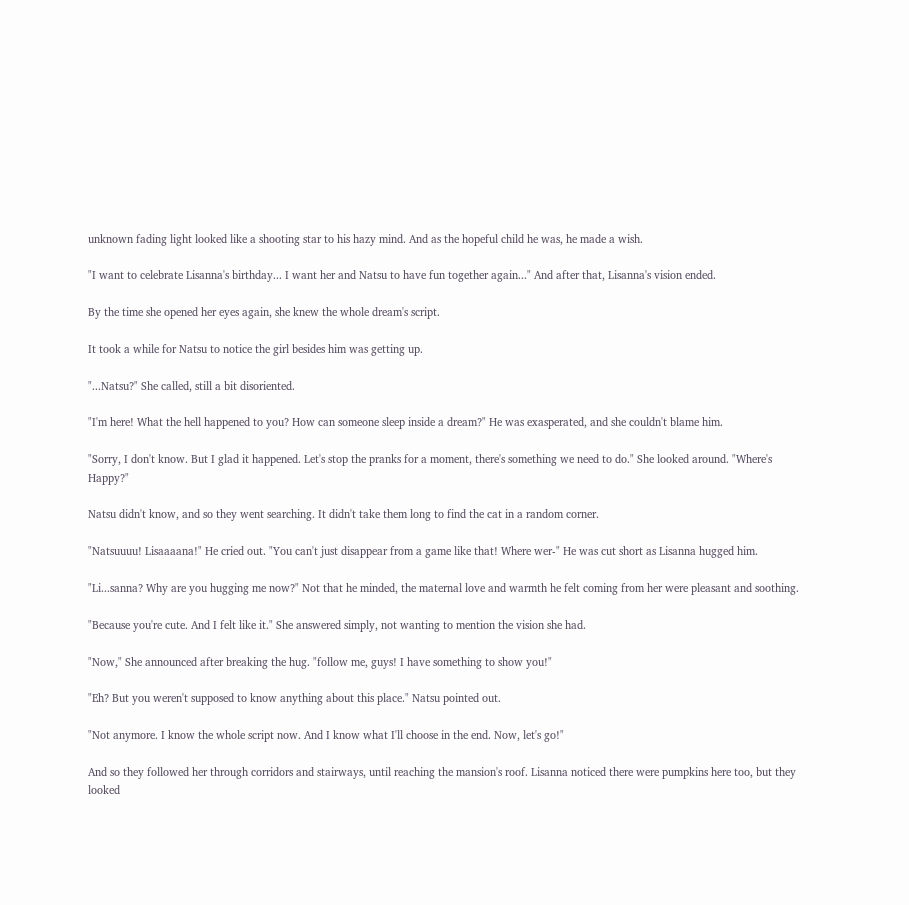unknown fading light looked like a shooting star to his hazy mind. And as the hopeful child he was, he made a wish.

"I want to celebrate Lisanna's birthday... I want her and Natsu to have fun together again..." And after that, Lisanna's vision ended.

By the time she opened her eyes again, she knew the whole dream's script.

It took a while for Natsu to notice the girl besides him was getting up.

"...Natsu?" She called, still a bit disoriented.

"I'm here! What the hell happened to you? How can someone sleep inside a dream?" He was exasperated, and she couldn't blame him.

"Sorry, I don't know. But I glad it happened. Let's stop the pranks for a moment, there's something we need to do." She looked around. "Where's Happy?"

Natsu didn't know, and so they went searching. It didn't take them long to find the cat in a random corner.

"Natsuuuu! Lisaaaana!" He cried out. "You can't just disappear from a game like that! Where wer-" He was cut short as Lisanna hugged him.

"Li...sanna? Why are you hugging me now?" Not that he minded, the maternal love and warmth he felt coming from her were pleasant and soothing.

"Because you're cute. And I felt like it." She answered simply, not wanting to mention the vision she had.

"Now," She announced after breaking the hug. "follow me, guys! I have something to show you!"

"Eh? But you weren't supposed to know anything about this place." Natsu pointed out.

"Not anymore. I know the whole script now. And I know what I'll choose in the end. Now, let's go!"

And so they followed her through corridors and stairways, until reaching the mansion's roof. Lisanna noticed there were pumpkins here too, but they looked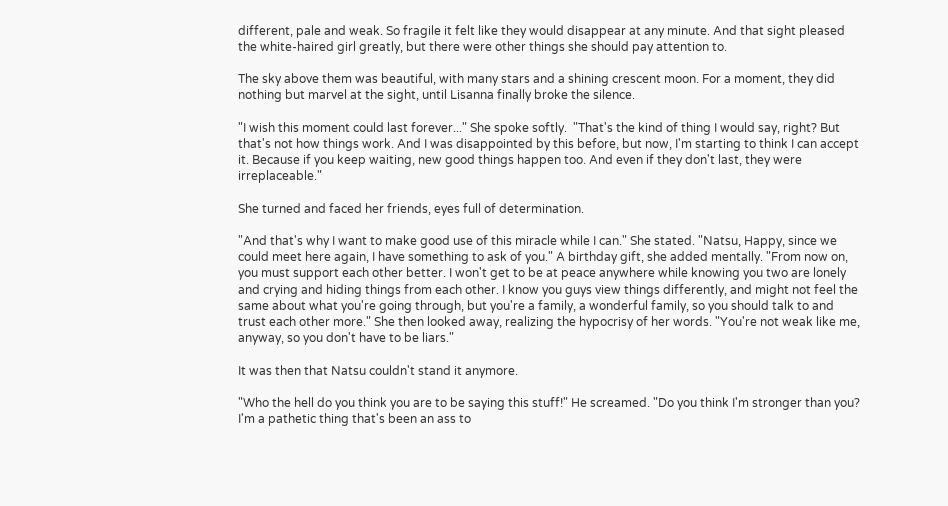different, pale and weak. So fragile it felt like they would disappear at any minute. And that sight pleased the white-haired girl greatly, but there were other things she should pay attention to.

The sky above them was beautiful, with many stars and a shining crescent moon. For a moment, they did nothing but marvel at the sight, until Lisanna finally broke the silence.

"I wish this moment could last forever..." She spoke softly.  "That's the kind of thing I would say, right? But that's not how things work. And I was disappointed by this before, but now, I'm starting to think I can accept it. Because if you keep waiting, new good things happen too. And even if they don't last, they were irreplaceable."

She turned and faced her friends, eyes full of determination.

"And that's why I want to make good use of this miracle while I can." She stated. "Natsu, Happy, since we could meet here again, I have something to ask of you." A birthday gift, she added mentally. "From now on, you must support each other better. I won't get to be at peace anywhere while knowing you two are lonely and crying and hiding things from each other. I know you guys view things differently, and might not feel the same about what you're going through, but you're a family, a wonderful family, so you should talk to and trust each other more." She then looked away, realizing the hypocrisy of her words. "You're not weak like me, anyway, so you don't have to be liars."

It was then that Natsu couldn't stand it anymore.

"Who the hell do you think you are to be saying this stuff!" He screamed. "Do you think I'm stronger than you? I'm a pathetic thing that's been an ass to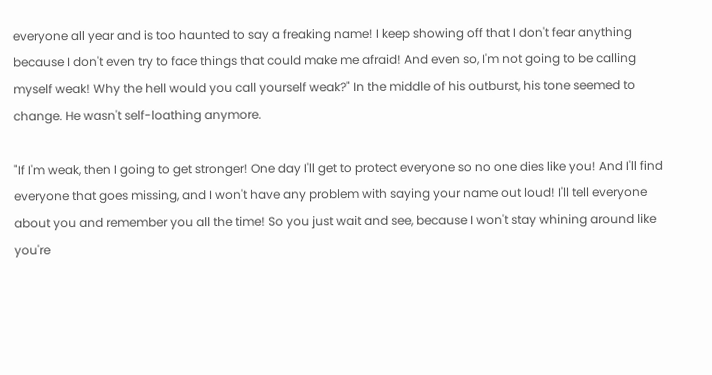everyone all year and is too haunted to say a freaking name! I keep showing off that I don't fear anything because I don't even try to face things that could make me afraid! And even so, I'm not going to be calling myself weak! Why the hell would you call yourself weak?" In the middle of his outburst, his tone seemed to change. He wasn't self-loathing anymore.

"If I'm weak, then I going to get stronger! One day I'll get to protect everyone so no one dies like you! And I'll find everyone that goes missing, and I won't have any problem with saying your name out loud! I'll tell everyone about you and remember you all the time! So you just wait and see, because I won't stay whining around like you're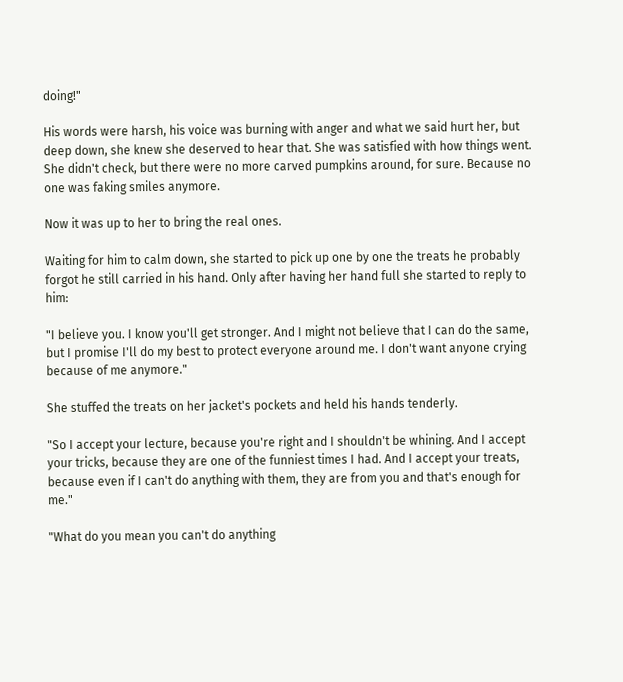doing!"

His words were harsh, his voice was burning with anger and what we said hurt her, but deep down, she knew she deserved to hear that. She was satisfied with how things went. She didn't check, but there were no more carved pumpkins around, for sure. Because no one was faking smiles anymore.

Now it was up to her to bring the real ones.

Waiting for him to calm down, she started to pick up one by one the treats he probably forgot he still carried in his hand. Only after having her hand full she started to reply to him:

"I believe you. I know you'll get stronger. And I might not believe that I can do the same, but I promise I'll do my best to protect everyone around me. I don't want anyone crying because of me anymore."

She stuffed the treats on her jacket's pockets and held his hands tenderly.

"So I accept your lecture, because you're right and I shouldn't be whining. And I accept your tricks, because they are one of the funniest times I had. And I accept your treats, because even if I can't do anything with them, they are from you and that's enough for me."

"What do you mean you can't do anything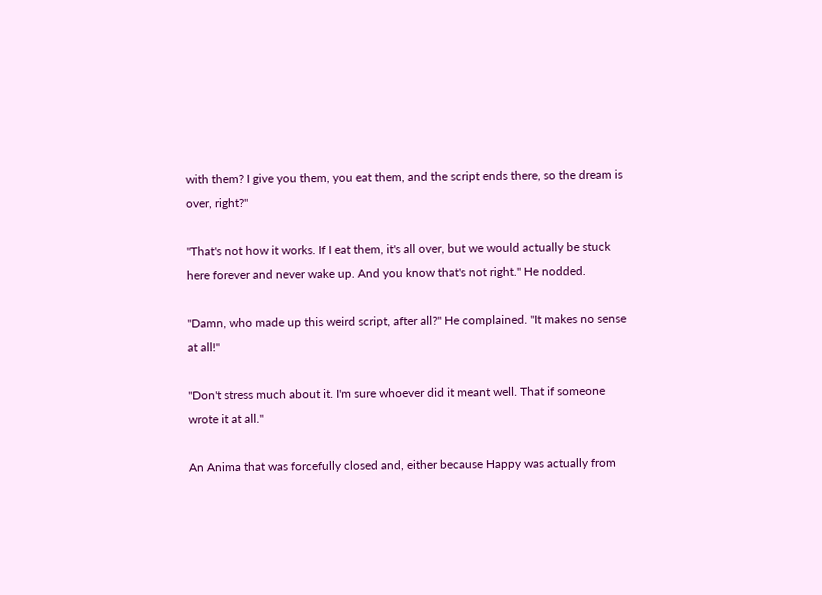with them? I give you them, you eat them, and the script ends there, so the dream is over, right?"

"That's not how it works. If I eat them, it's all over, but we would actually be stuck here forever and never wake up. And you know that's not right." He nodded.

"Damn, who made up this weird script, after all?" He complained. "It makes no sense at all!"

"Don't stress much about it. I'm sure whoever did it meant well. That if someone wrote it at all."

An Anima that was forcefully closed and, either because Happy was actually from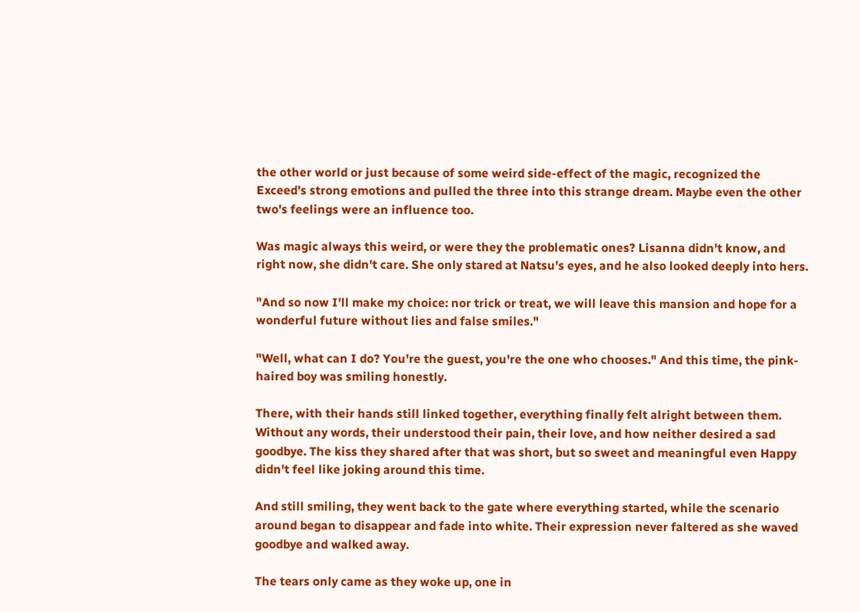the other world or just because of some weird side-effect of the magic, recognized the Exceed's strong emotions and pulled the three into this strange dream. Maybe even the other two's feelings were an influence too.

Was magic always this weird, or were they the problematic ones? Lisanna didn't know, and right now, she didn't care. She only stared at Natsu's eyes, and he also looked deeply into hers.

"And so now I'll make my choice: nor trick or treat, we will leave this mansion and hope for a wonderful future without lies and false smiles."

"Well, what can I do? You're the guest, you're the one who chooses." And this time, the pink-haired boy was smiling honestly.

There, with their hands still linked together, everything finally felt alright between them. Without any words, their understood their pain, their love, and how neither desired a sad goodbye. The kiss they shared after that was short, but so sweet and meaningful even Happy didn't feel like joking around this time.

And still smiling, they went back to the gate where everything started, while the scenario around began to disappear and fade into white. Their expression never faltered as she waved goodbye and walked away.

The tears only came as they woke up, one in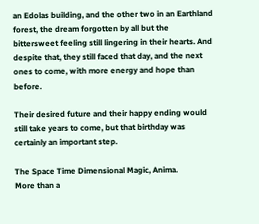an Edolas building, and the other two in an Earthland forest, the dream forgotten by all but the bittersweet feeling still lingering in their hearts. And despite that, they still faced that day, and the next ones to come, with more energy and hope than before.

Their desired future and their happy ending would still take years to come, but that birthday was certainly an important step.

The Space Time Dimensional Magic, Anima.
More than a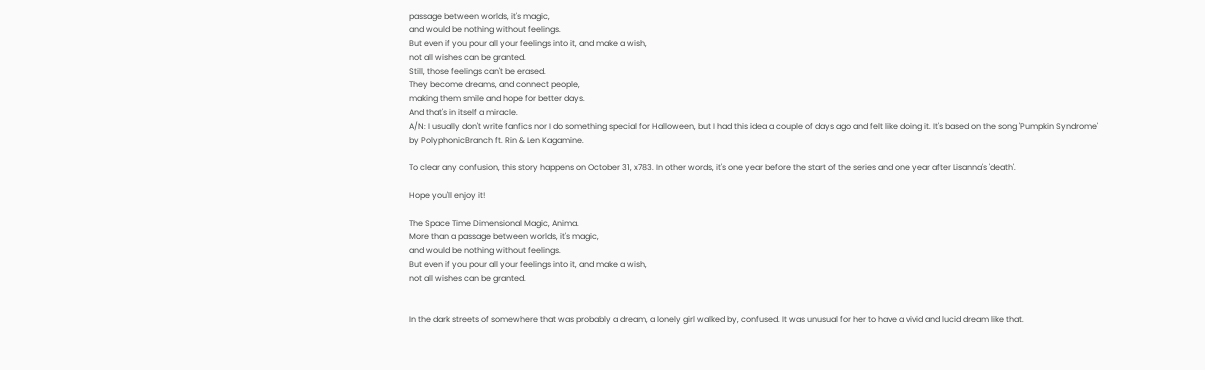passage between worlds, it's magic,
and would be nothing without feelings.
But even if you pour all your feelings into it, and make a wish,
not all wishes can be granted.
Still, those feelings can't be erased.
They become dreams, and connect people,
making them smile and hope for better days.
And that's in itself a miracle.
A/N: I usually don't write fanfics nor I do something special for Halloween, but I had this idea a couple of days ago and felt like doing it. It's based on the song 'Pumpkin Syndrome' by PolyphonicBranch ft. Rin & Len Kagamine.

To clear any confusion, this story happens on October 31, x783. In other words, it's one year before the start of the series and one year after Lisanna's 'death'.

Hope you'll enjoy it!

The Space Time Dimensional Magic, Anima.
More than a passage between worlds, it's magic,
and would be nothing without feelings.
But even if you pour all your feelings into it, and make a wish,
not all wishes can be granted.


In the dark streets of somewhere that was probably a dream, a lonely girl walked by, confused. It was unusual for her to have a vivid and lucid dream like that.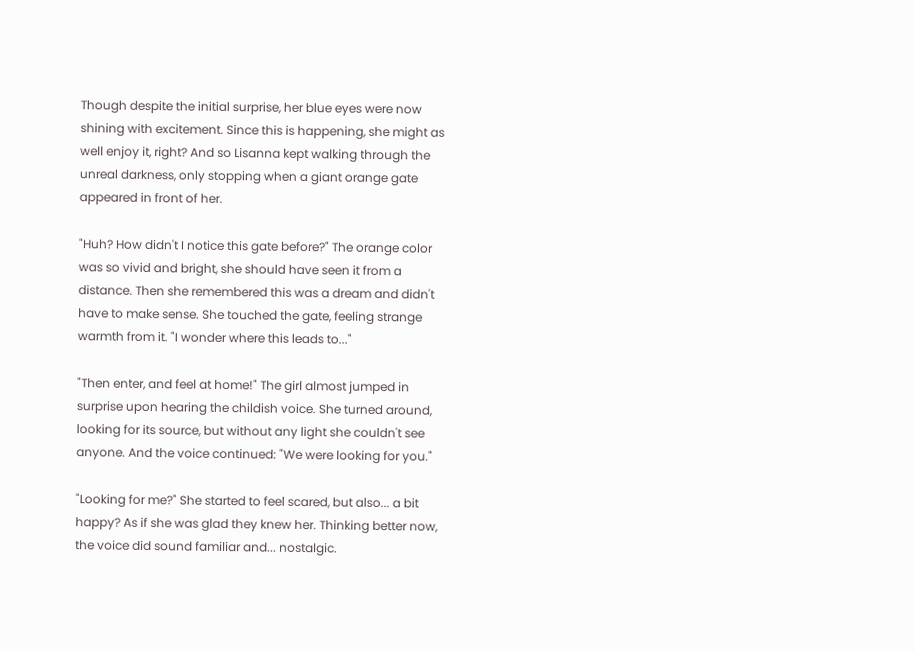Though despite the initial surprise, her blue eyes were now shining with excitement. Since this is happening, she might as well enjoy it, right? And so Lisanna kept walking through the unreal darkness, only stopping when a giant orange gate appeared in front of her.

"Huh? How didn't I notice this gate before?" The orange color was so vivid and bright, she should have seen it from a distance. Then she remembered this was a dream and didn't have to make sense. She touched the gate, feeling strange warmth from it. "I wonder where this leads to..."

"Then enter, and feel at home!" The girl almost jumped in surprise upon hearing the childish voice. She turned around, looking for its source, but without any light she couldn't see anyone. And the voice continued: "We were looking for you."

"Looking for me?" She started to feel scared, but also... a bit happy? As if she was glad they knew her. Thinking better now, the voice did sound familiar and... nostalgic.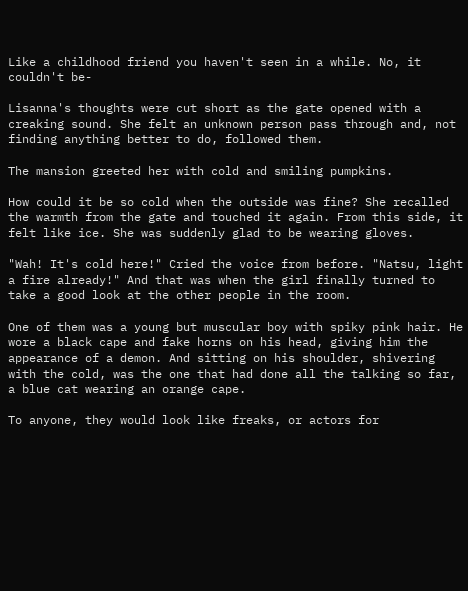Like a childhood friend you haven't seen in a while. No, it couldn't be-

Lisanna's thoughts were cut short as the gate opened with a creaking sound. She felt an unknown person pass through and, not finding anything better to do, followed them.

The mansion greeted her with cold and smiling pumpkins.

How could it be so cold when the outside was fine? She recalled the warmth from the gate and touched it again. From this side, it felt like ice. She was suddenly glad to be wearing gloves.

"Wah! It's cold here!" Cried the voice from before. "Natsu, light a fire already!" And that was when the girl finally turned to take a good look at the other people in the room.

One of them was a young but muscular boy with spiky pink hair. He wore a black cape and fake horns on his head, giving him the appearance of a demon. And sitting on his shoulder, shivering with the cold, was the one that had done all the talking so far, a blue cat wearing an orange cape.

To anyone, they would look like freaks, or actors for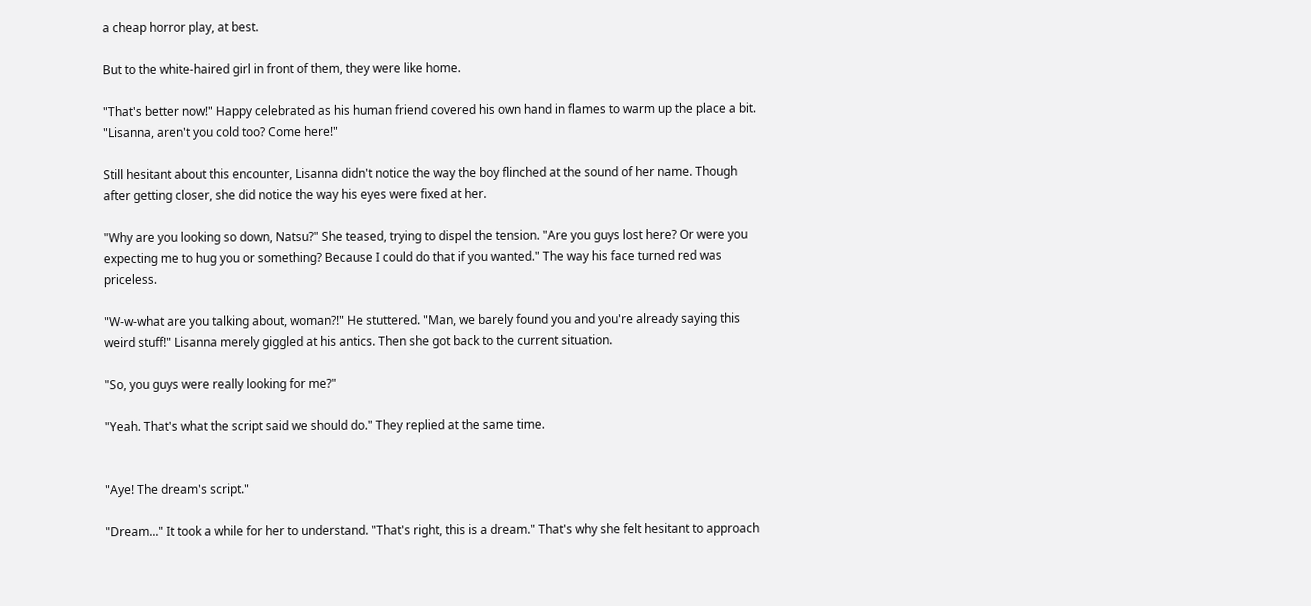a cheap horror play, at best.

But to the white-haired girl in front of them, they were like home.

"That's better now!" Happy celebrated as his human friend covered his own hand in flames to warm up the place a bit. "Lisanna, aren't you cold too? Come here!"

Still hesitant about this encounter, Lisanna didn't notice the way the boy flinched at the sound of her name. Though after getting closer, she did notice the way his eyes were fixed at her.

"Why are you looking so down, Natsu?" She teased, trying to dispel the tension. "Are you guys lost here? Or were you expecting me to hug you or something? Because I could do that if you wanted." The way his face turned red was priceless.

"W-w-what are you talking about, woman?!" He stuttered. "Man, we barely found you and you're already saying this weird stuff!" Lisanna merely giggled at his antics. Then she got back to the current situation.

"So, you guys were really looking for me?"

"Yeah. That's what the script said we should do." They replied at the same time.


"Aye! The dream's script."

"Dream..." It took a while for her to understand. "That's right, this is a dream." That's why she felt hesitant to approach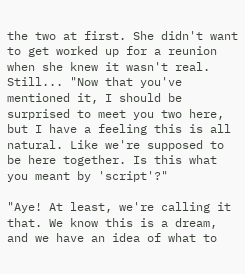the two at first. She didn't want to get worked up for a reunion when she knew it wasn't real. Still... "Now that you've mentioned it, I should be surprised to meet you two here, but I have a feeling this is all natural. Like we're supposed to be here together. Is this what you meant by 'script'?"

"Aye! At least, we're calling it that. We know this is a dream, and we have an idea of what to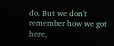do. But we don't remember how we got here,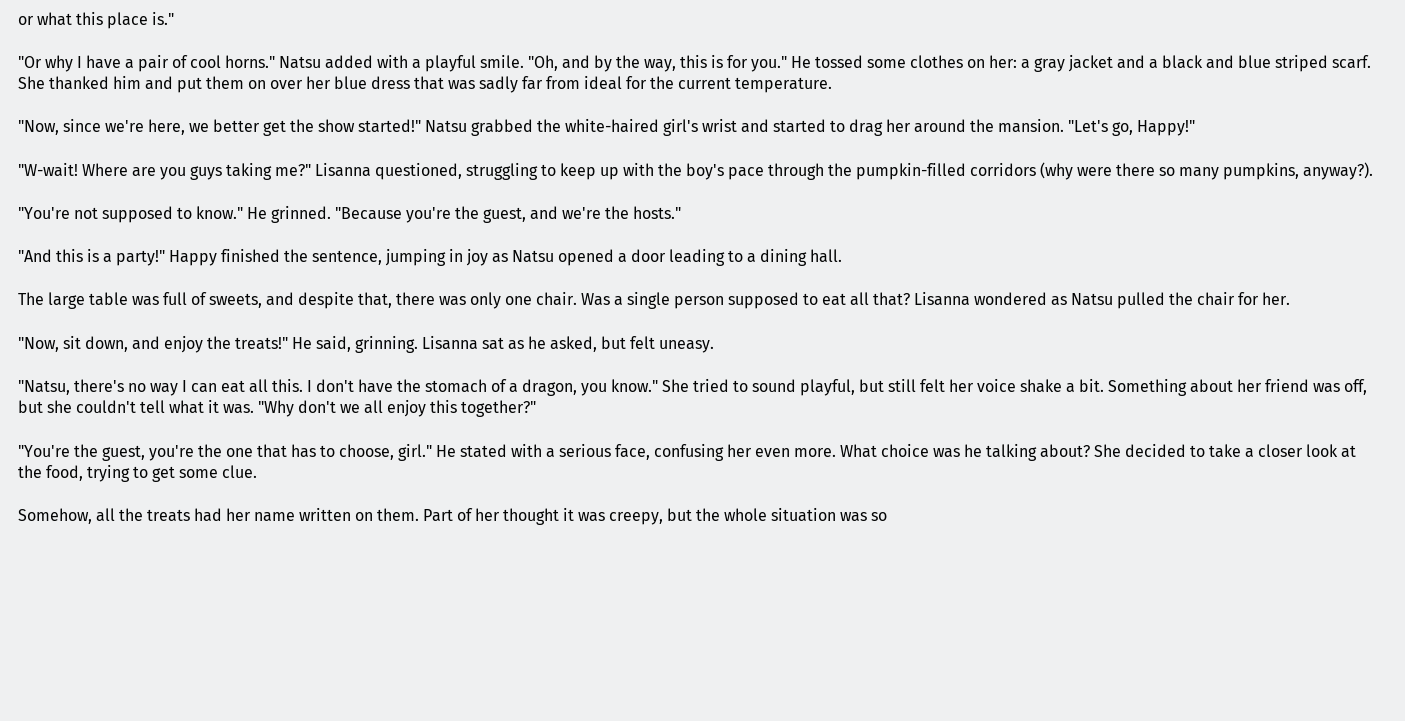or what this place is."

"Or why I have a pair of cool horns." Natsu added with a playful smile. "Oh, and by the way, this is for you." He tossed some clothes on her: a gray jacket and a black and blue striped scarf. She thanked him and put them on over her blue dress that was sadly far from ideal for the current temperature.

"Now, since we're here, we better get the show started!" Natsu grabbed the white-haired girl's wrist and started to drag her around the mansion. "Let's go, Happy!"

"W-wait! Where are you guys taking me?" Lisanna questioned, struggling to keep up with the boy's pace through the pumpkin-filled corridors (why were there so many pumpkins, anyway?).

"You're not supposed to know." He grinned. "Because you're the guest, and we're the hosts."

"And this is a party!" Happy finished the sentence, jumping in joy as Natsu opened a door leading to a dining hall.

The large table was full of sweets, and despite that, there was only one chair. Was a single person supposed to eat all that? Lisanna wondered as Natsu pulled the chair for her.

"Now, sit down, and enjoy the treats!" He said, grinning. Lisanna sat as he asked, but felt uneasy.

"Natsu, there's no way I can eat all this. I don't have the stomach of a dragon, you know." She tried to sound playful, but still felt her voice shake a bit. Something about her friend was off, but she couldn't tell what it was. "Why don't we all enjoy this together?"

"You're the guest, you're the one that has to choose, girl." He stated with a serious face, confusing her even more. What choice was he talking about? She decided to take a closer look at the food, trying to get some clue.

Somehow, all the treats had her name written on them. Part of her thought it was creepy, but the whole situation was so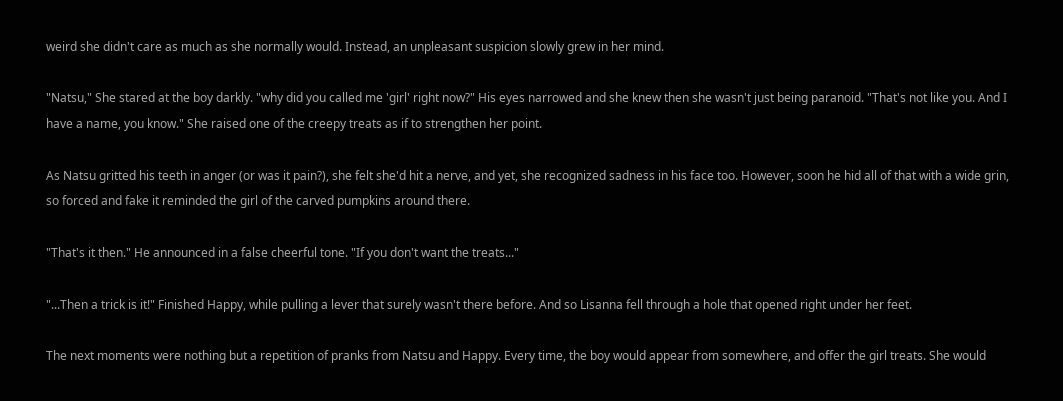weird she didn't care as much as she normally would. Instead, an unpleasant suspicion slowly grew in her mind.

"Natsu," She stared at the boy darkly. "why did you called me 'girl' right now?" His eyes narrowed and she knew then she wasn't just being paranoid. "That's not like you. And I have a name, you know." She raised one of the creepy treats as if to strengthen her point.

As Natsu gritted his teeth in anger (or was it pain?), she felt she'd hit a nerve, and yet, she recognized sadness in his face too. However, soon he hid all of that with a wide grin, so forced and fake it reminded the girl of the carved pumpkins around there.

"That's it then." He announced in a false cheerful tone. "If you don't want the treats..."

"...Then a trick is it!" Finished Happy, while pulling a lever that surely wasn't there before. And so Lisanna fell through a hole that opened right under her feet.

The next moments were nothing but a repetition of pranks from Natsu and Happy. Every time, the boy would appear from somewhere, and offer the girl treats. She would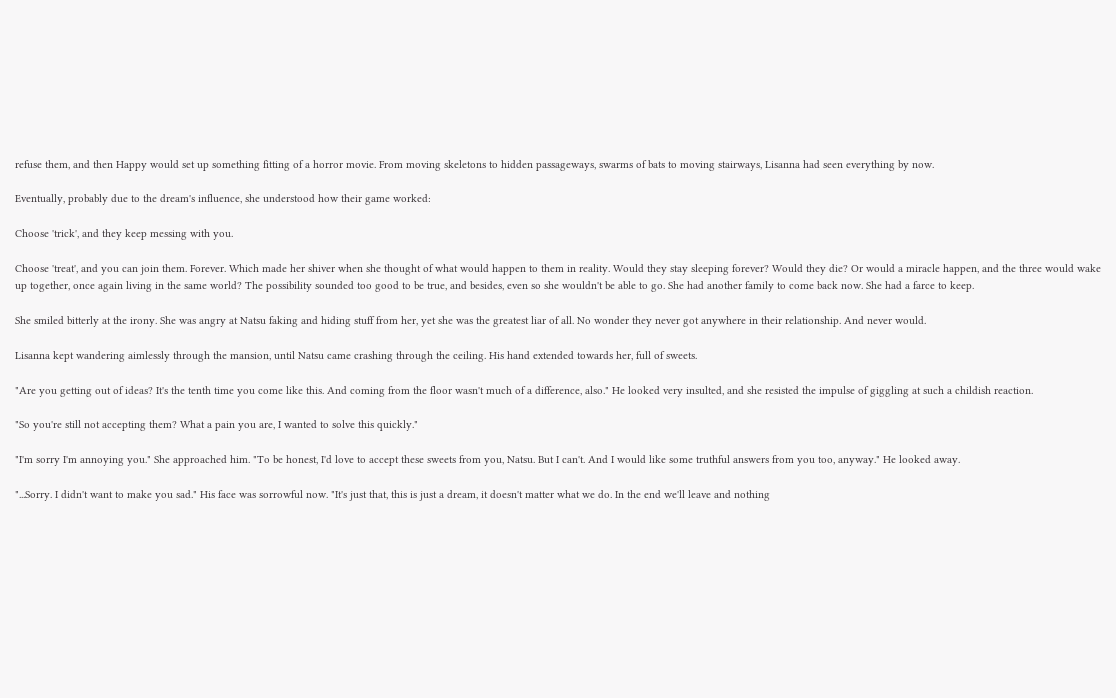refuse them, and then Happy would set up something fitting of a horror movie. From moving skeletons to hidden passageways, swarms of bats to moving stairways, Lisanna had seen everything by now.

Eventually, probably due to the dream's influence, she understood how their game worked:

Choose 'trick', and they keep messing with you.

Choose 'treat', and you can join them. Forever. Which made her shiver when she thought of what would happen to them in reality. Would they stay sleeping forever? Would they die? Or would a miracle happen, and the three would wake up together, once again living in the same world? The possibility sounded too good to be true, and besides, even so she wouldn't be able to go. She had another family to come back now. She had a farce to keep.

She smiled bitterly at the irony. She was angry at Natsu faking and hiding stuff from her, yet she was the greatest liar of all. No wonder they never got anywhere in their relationship. And never would.

Lisanna kept wandering aimlessly through the mansion, until Natsu came crashing through the ceiling. His hand extended towards her, full of sweets.

"Are you getting out of ideas? It's the tenth time you come like this. And coming from the floor wasn't much of a difference, also." He looked very insulted, and she resisted the impulse of giggling at such a childish reaction.

"So you're still not accepting them? What a pain you are, I wanted to solve this quickly."

"I'm sorry I'm annoying you." She approached him. "To be honest, I'd love to accept these sweets from you, Natsu. But I can't. And I would like some truthful answers from you too, anyway." He looked away.

"...Sorry. I didn't want to make you sad." His face was sorrowful now. "It's just that, this is just a dream, it doesn't matter what we do. In the end we'll leave and nothing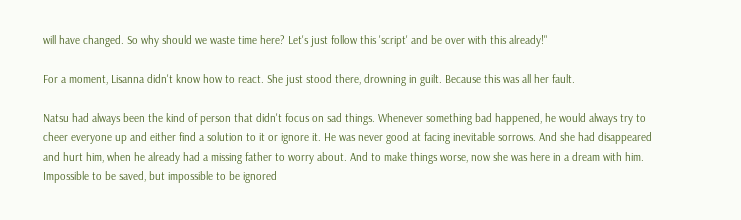will have changed. So why should we waste time here? Let's just follow this 'script' and be over with this already!"

For a moment, Lisanna didn't know how to react. She just stood there, drowning in guilt. Because this was all her fault.

Natsu had always been the kind of person that didn't focus on sad things. Whenever something bad happened, he would always try to cheer everyone up and either find a solution to it or ignore it. He was never good at facing inevitable sorrows. And she had disappeared and hurt him, when he already had a missing father to worry about. And to make things worse, now she was here in a dream with him. Impossible to be saved, but impossible to be ignored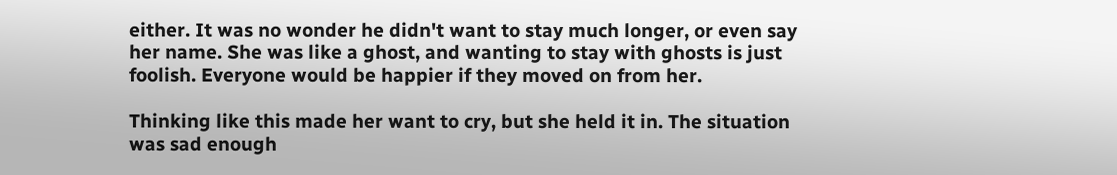either. It was no wonder he didn't want to stay much longer, or even say her name. She was like a ghost, and wanting to stay with ghosts is just foolish. Everyone would be happier if they moved on from her.

Thinking like this made her want to cry, but she held it in. The situation was sad enough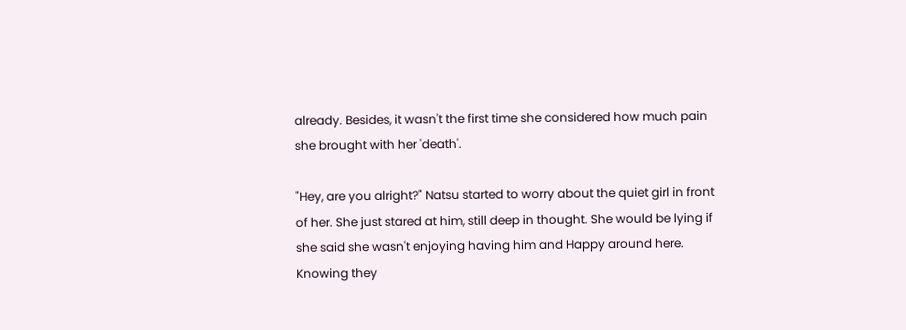already. Besides, it wasn't the first time she considered how much pain she brought with her 'death'.

"Hey, are you alright?" Natsu started to worry about the quiet girl in front of her. She just stared at him, still deep in thought. She would be lying if she said she wasn't enjoying having him and Happy around here. Knowing they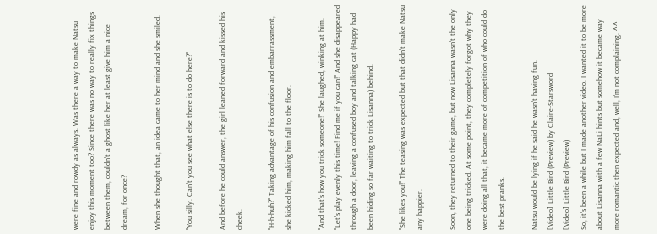were fine and rowdy as always. Was there a way to make Natsu enjoy this moment too? Since there was no way to really fix things between them, couldn't a ghost like her at least give him a nice dream, for once?

When she thought that, an idea came to her mind and she smiled.

"You silly. Can't you see what else there is to do here?"

And before he could answer, the girl leaned forward and kissed his cheek.

"H-h-huh?" Taking advantage of his confusion and embarrassment, she kicked him, making him fall to the floor.

"And that's how you trick someone!" She laughed, winking at him. "Let's play evenly this time! Find me if you can!" And she disappeared through a door, leaving a confused boy and talking cat (Happy had been hiding so far waiting to trick Lisanna) behind.

"She likes you!" The teasing was expected but that didn't make Natsu any happier.

Soon, they returned to their game, but now Lisanna wasn't the only one being tricked. At some point, they completely forgot why they were doing all that, it became more of competition of who could do the best pranks.

Natsu would be lying if he said he wasn't having fun.
[Video] Little Bird (Preview) by Claire-Starsword
[Video] Little Bird (Preview)
So, it's been a while but I made another video. I wanted it to be more about Lisanna with a few NaLi hints but somehow it became way more romantic then expected and, well, I'm not complaining. ^^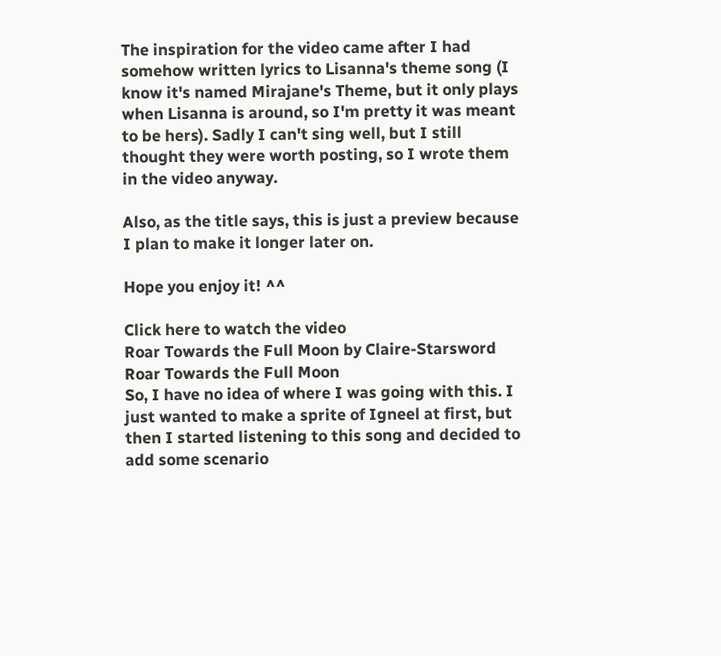The inspiration for the video came after I had somehow written lyrics to Lisanna's theme song (I know it's named Mirajane's Theme, but it only plays when Lisanna is around, so I'm pretty it was meant to be hers). Sadly I can't sing well, but I still thought they were worth posting, so I wrote them in the video anyway.

Also, as the title says, this is just a preview because I plan to make it longer later on.

Hope you enjoy it! ^^

Click here to watch the video
Roar Towards the Full Moon by Claire-Starsword
Roar Towards the Full Moon
So, I have no idea of where I was going with this. I just wanted to make a sprite of Igneel at first, but then I started listening to this song and decided to add some scenario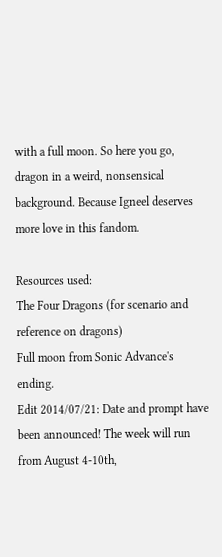with a full moon. So here you go, dragon in a weird, nonsensical background. Because Igneel deserves more love in this fandom.

Resources used:
The Four Dragons (for scenario and reference on dragons)
Full moon from Sonic Advance's ending.
Edit 2014/07/21: Date and prompt have been announced! The week will run from August 4-10th,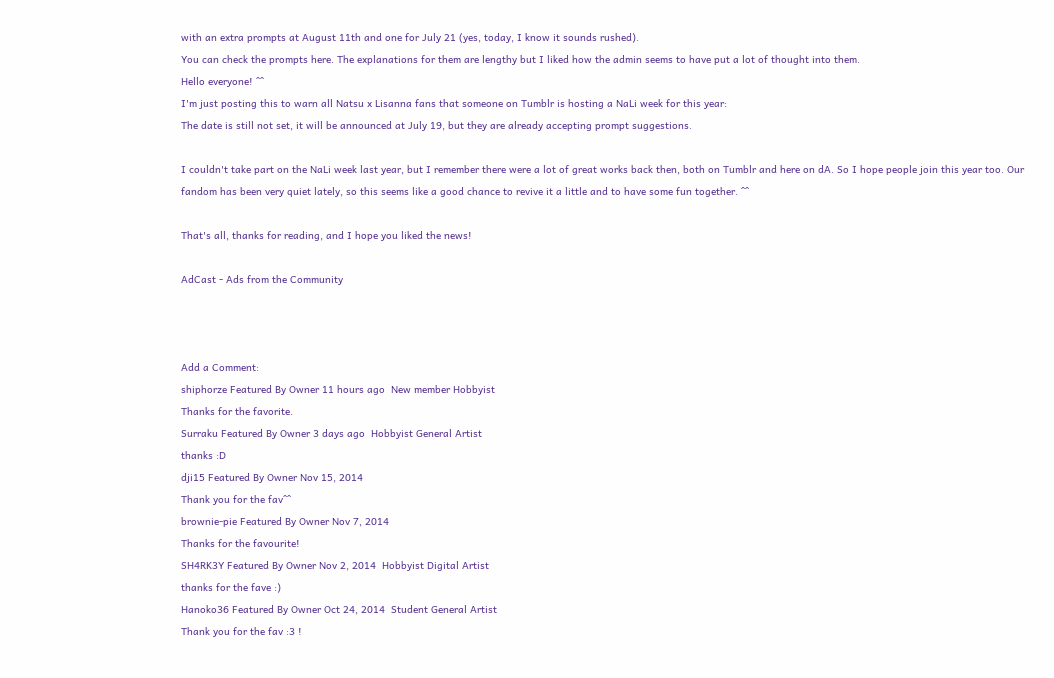with an extra prompts at August 11th and one for July 21 (yes, today, I know it sounds rushed).
You can check the prompts here. The explanations for them are lengthy but I liked how the admin seems to have put a lot of thought into them.
Hello everyone! ^^
I'm just posting this to warn all Natsu x Lisanna fans that someone on Tumblr is hosting a NaLi week for this year:
The date is still not set, it will be announced at July 19, but they are already accepting prompt suggestions.

I couldn't take part on the NaLi week last year, but I remember there were a lot of great works back then, both on Tumblr and here on dA. So I hope people join this year too. Our fandom has been very quiet lately, so this seems like a good chance to revive it a little and to have some fun together. ^^

That's all, thanks for reading, and I hope you liked the news!

AdCast - Ads from the Community



Add a Comment:
shiphorze Featured By Owner 11 hours ago  New member Hobbyist
Thanks for the favorite.
Surraku Featured By Owner 3 days ago  Hobbyist General Artist
thanks :D
dji15 Featured By Owner Nov 15, 2014
Thank you for the fav^^
brownie-pie Featured By Owner Nov 7, 2014
Thanks for the favourite!
SH4RK3Y Featured By Owner Nov 2, 2014  Hobbyist Digital Artist
thanks for the fave :)
Hanoko36 Featured By Owner Oct 24, 2014  Student General Artist
Thank you for the fav :3 !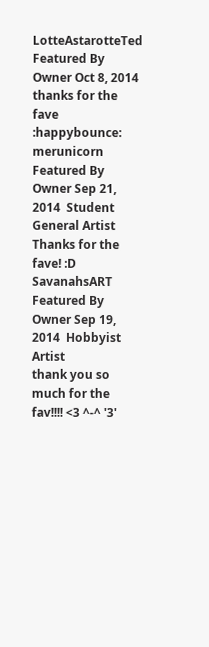LotteAstarotteTed Featured By Owner Oct 8, 2014
thanks for the fave :happybounce:
merunicorn Featured By Owner Sep 21, 2014  Student General Artist
Thanks for the fave! :D
SavanahsART Featured By Owner Sep 19, 2014  Hobbyist Artist
thank you so much for the fav!!!! <3 ^-^ '3'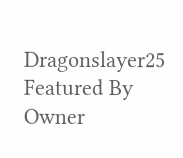Dragonslayer25 Featured By Owner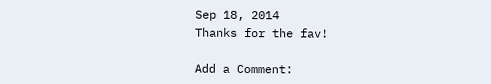Sep 18, 2014
Thanks for the fav!

Add a Comment: